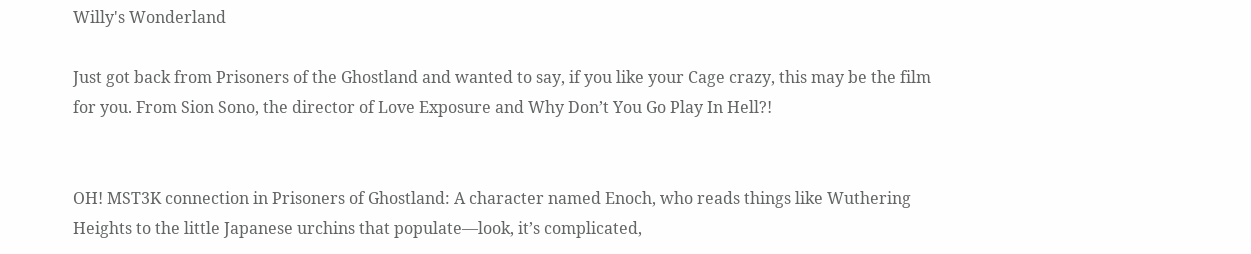Willy's Wonderland

Just got back from Prisoners of the Ghostland and wanted to say, if you like your Cage crazy, this may be the film for you. From Sion Sono, the director of Love Exposure and Why Don’t You Go Play In Hell?!


OH! MST3K connection in Prisoners of Ghostland: A character named Enoch, who reads things like Wuthering Heights to the little Japanese urchins that populate—look, it’s complicated,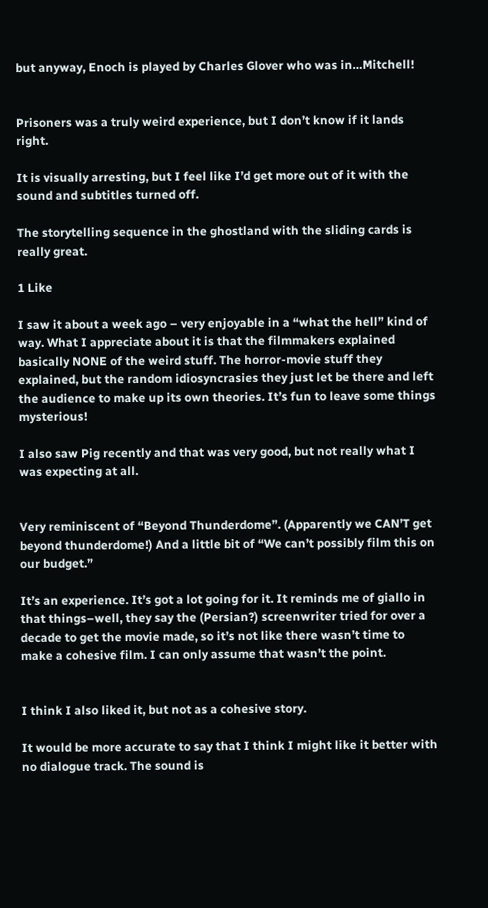but anyway, Enoch is played by Charles Glover who was in…Mitchell!


Prisoners was a truly weird experience, but I don’t know if it lands right.

It is visually arresting, but I feel like I’d get more out of it with the sound and subtitles turned off.

The storytelling sequence in the ghostland with the sliding cards is really great.

1 Like

I saw it about a week ago – very enjoyable in a “what the hell” kind of way. What I appreciate about it is that the filmmakers explained basically NONE of the weird stuff. The horror-movie stuff they explained, but the random idiosyncrasies they just let be there and left the audience to make up its own theories. It’s fun to leave some things mysterious!

I also saw Pig recently and that was very good, but not really what I was expecting at all.


Very reminiscent of “Beyond Thunderdome”. (Apparently we CAN’T get beyond thunderdome!) And a little bit of “We can’t possibly film this on our budget.”

It’s an experience. It’s got a lot going for it. It reminds me of giallo in that things–well, they say the (Persian?) screenwriter tried for over a decade to get the movie made, so it’s not like there wasn’t time to make a cohesive film. I can only assume that wasn’t the point.


I think I also liked it, but not as a cohesive story.

It would be more accurate to say that I think I might like it better with no dialogue track. The sound is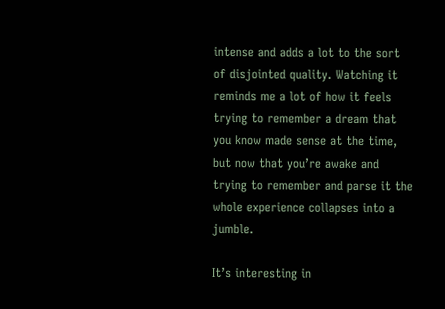intense and adds a lot to the sort of disjointed quality. Watching it reminds me a lot of how it feels trying to remember a dream that you know made sense at the time, but now that you’re awake and trying to remember and parse it the whole experience collapses into a jumble.

It’s interesting in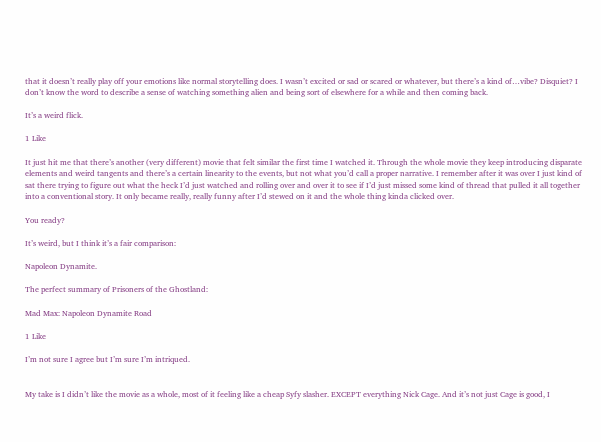that it doesn’t really play off your emotions like normal storytelling does. I wasn’t excited or sad or scared or whatever, but there’s a kind of…vibe? Disquiet? I don’t know the word to describe a sense of watching something alien and being sort of elsewhere for a while and then coming back.

It’s a weird flick.

1 Like

It just hit me that there’s another (very different) movie that felt similar the first time I watched it. Through the whole movie they keep introducing disparate elements and weird tangents and there’s a certain linearity to the events, but not what you’d call a proper narrative. I remember after it was over I just kind of sat there trying to figure out what the heck I’d just watched and rolling over and over it to see if I’d just missed some kind of thread that pulled it all together into a conventional story. It only became really, really funny after I’d stewed on it and the whole thing kinda clicked over.

You ready?

It’s weird, but I think it’s a fair comparison:

Napoleon Dynamite.

The perfect summary of Prisoners of the Ghostland:

Mad Max: Napoleon Dynamite Road

1 Like

I’m not sure I agree but I’m sure I’m intriqued.


My take is I didn’t like the movie as a whole, most of it feeling like a cheap Syfy slasher. EXCEPT everything Nick Cage. And it’s not just Cage is good, I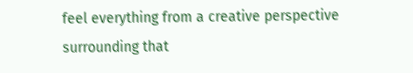feel everything from a creative perspective surrounding that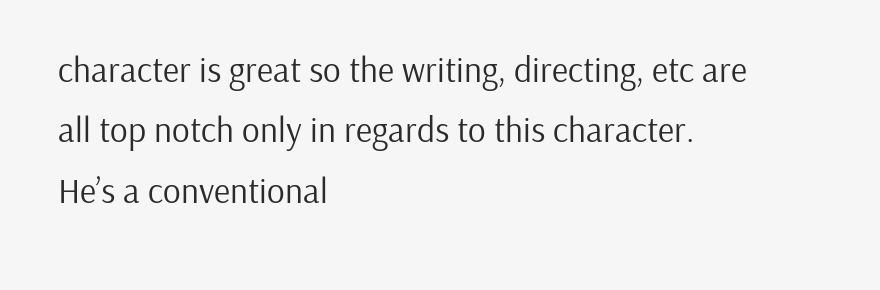character is great so the writing, directing, etc are all top notch only in regards to this character. He’s a conventional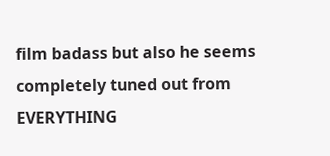film badass but also he seems completely tuned out from EVERYTHING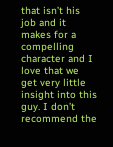that isn’t his job and it makes for a compelling character and I love that we get very little insight into this guy. I don’t recommend the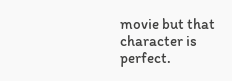movie but that character is perfect.